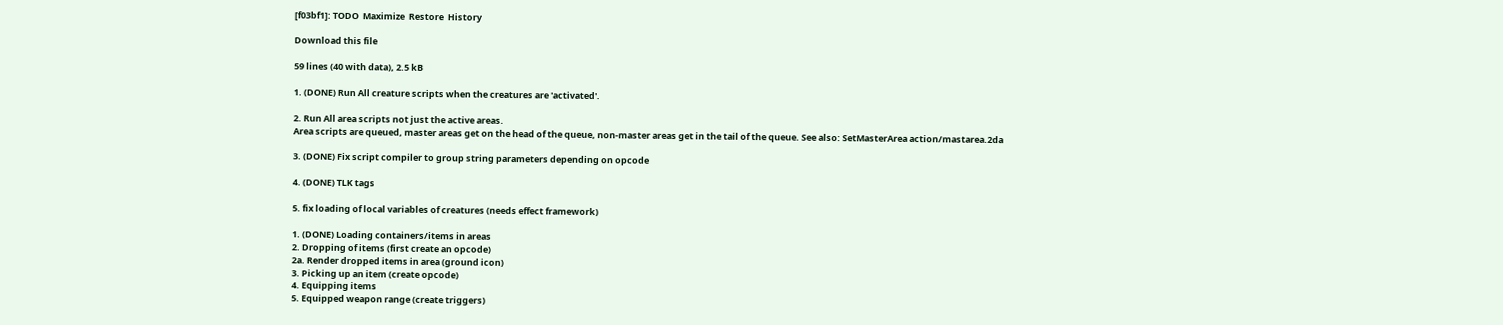[f03bf1]: TODO  Maximize  Restore  History

Download this file

59 lines (40 with data), 2.5 kB

1. (DONE) Run All creature scripts when the creatures are 'activated'.

2. Run All area scripts not just the active areas.
Area scripts are queued, master areas get on the head of the queue, non-master areas get in the tail of the queue. See also: SetMasterArea action/mastarea.2da

3. (DONE) Fix script compiler to group string parameters depending on opcode

4. (DONE) TLK tags

5. fix loading of local variables of creatures (needs effect framework)

1. (DONE) Loading containers/items in areas
2. Dropping of items (first create an opcode)
2a. Render dropped items in area (ground icon)
3. Picking up an item (create opcode)
4. Equipping items
5. Equipped weapon range (create triggers)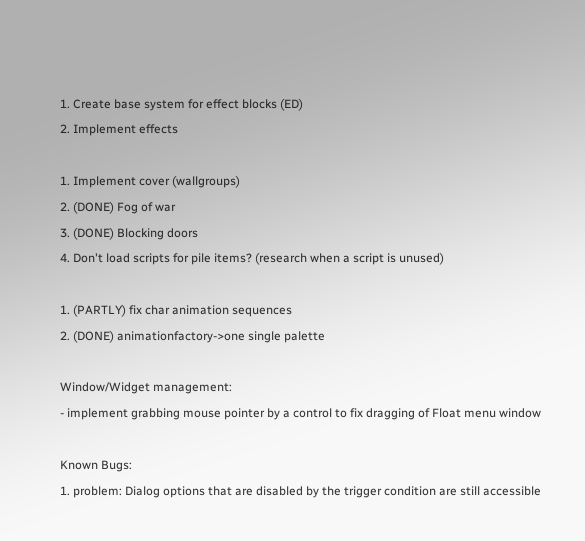1. Create base system for effect blocks (ED)
2. Implement effects

1. Implement cover (wallgroups)
2. (DONE) Fog of war
3. (DONE) Blocking doors
4. Don't load scripts for pile items? (research when a script is unused)

1. (PARTLY) fix char animation sequences
2. (DONE) animationfactory->one single palette

Window/Widget management:
- implement grabbing mouse pointer by a control to fix dragging of Float menu window

Known Bugs:
1. problem: Dialog options that are disabled by the trigger condition are still accessible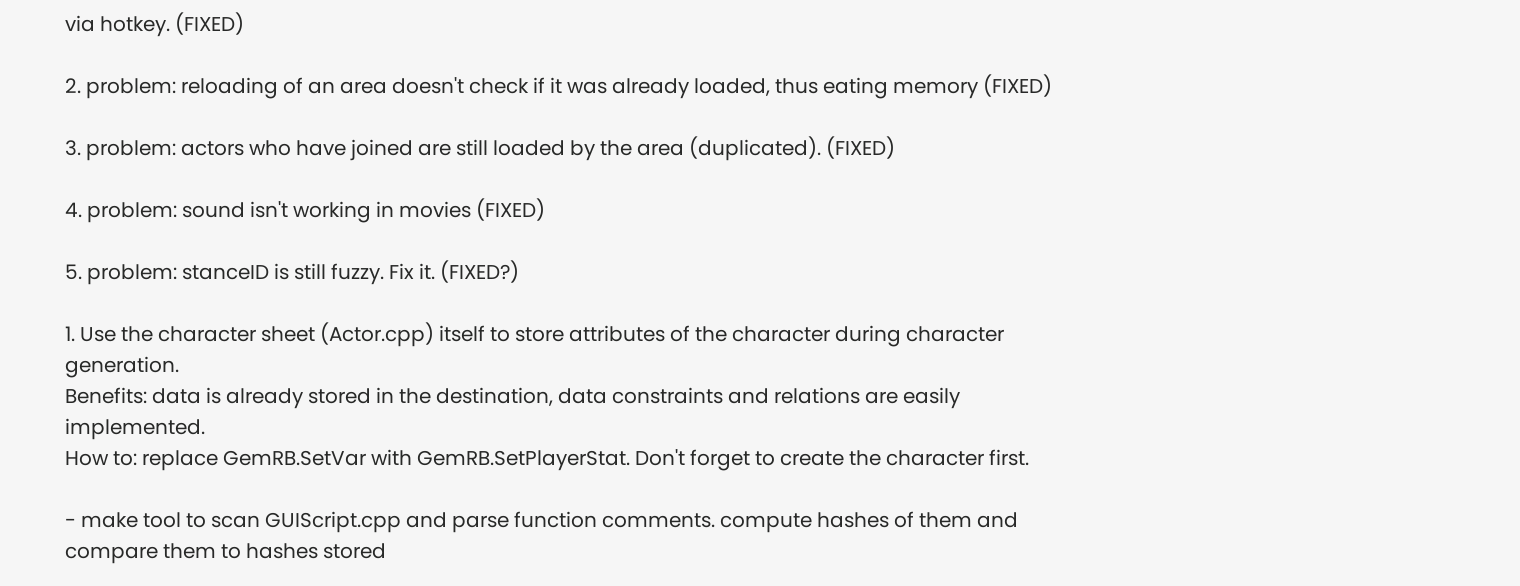via hotkey. (FIXED)

2. problem: reloading of an area doesn't check if it was already loaded, thus eating memory (FIXED)

3. problem: actors who have joined are still loaded by the area (duplicated). (FIXED)

4. problem: sound isn't working in movies (FIXED)

5. problem: stanceID is still fuzzy. Fix it. (FIXED?)

1. Use the character sheet (Actor.cpp) itself to store attributes of the character during character generation.
Benefits: data is already stored in the destination, data constraints and relations are easily implemented.
How to: replace GemRB.SetVar with GemRB.SetPlayerStat. Don't forget to create the character first.

- make tool to scan GUIScript.cpp and parse function comments. compute hashes of them and compare them to hashes stored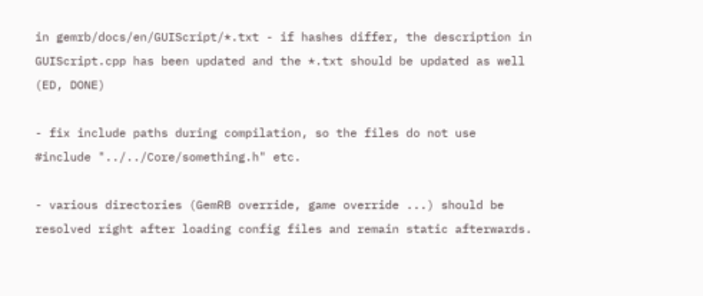in gemrb/docs/en/GUIScript/*.txt - if hashes differ, the description in GUIScript.cpp has been updated and the *.txt should be updated as well (ED, DONE)

- fix include paths during compilation, so the files do not use #include "../../Core/something.h" etc.

- various directories (GemRB override, game override ...) should be resolved right after loading config files and remain static afterwards.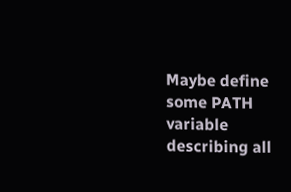Maybe define some PATH variable describing all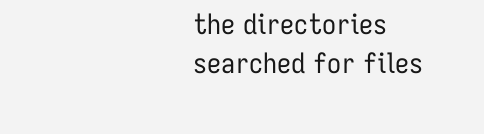the directories searched for files